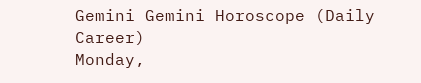Gemini Gemini Horoscope (Daily Career)
Monday,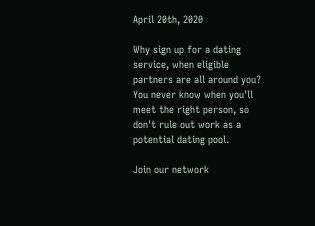April 20th, 2020

Why sign up for a dating service, when eligible partners are all around you? You never know when you'll meet the right person, so don't rule out work as a potential dating pool.

Join our network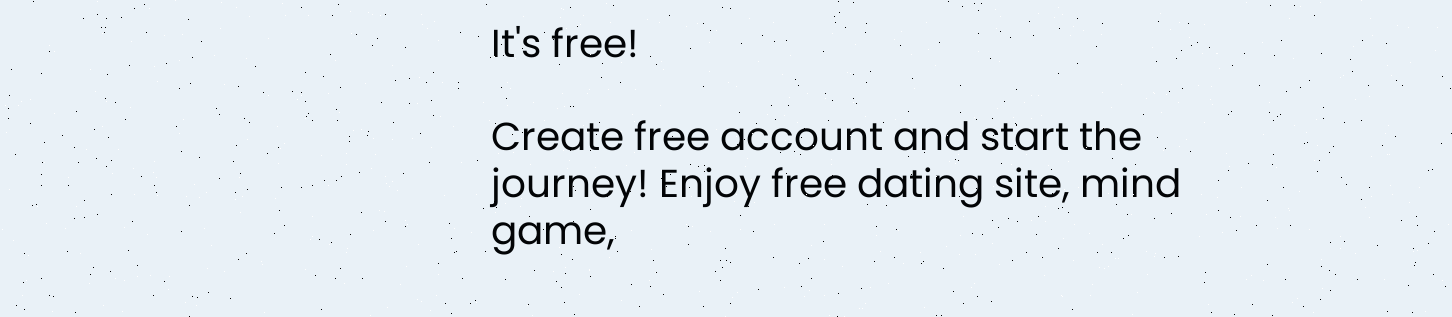It's free!

Create free account and start the journey! Enjoy free dating site, mind game,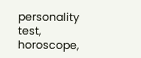personality test, horoscope,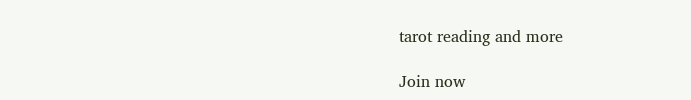tarot reading and more

Join now